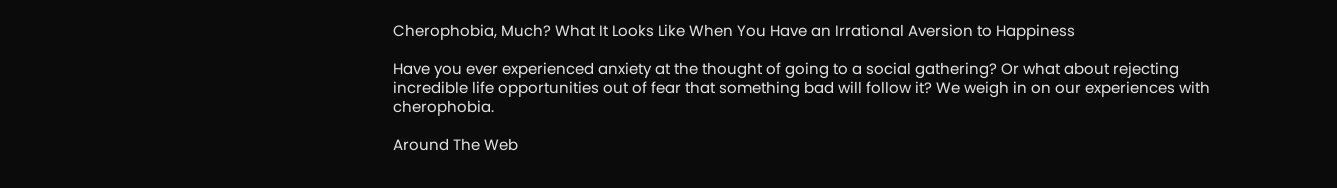Cherophobia, Much? What It Looks Like When You Have an Irrational Aversion to Happiness

Have you ever experienced anxiety at the thought of going to a social gathering? Or what about rejecting incredible life opportunities out of fear that something bad will follow it? We weigh in on our experiences with cherophobia.

Around The Web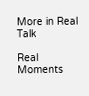More in Real Talk

Real Moments